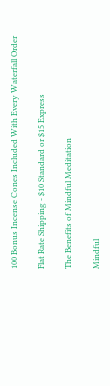100 Bonus Incense Cones Included With Every Waterfall Order

Flat Rate Shipping - $10 Standard or $15 Express

The Benefits of Mindful Meditation

Mindful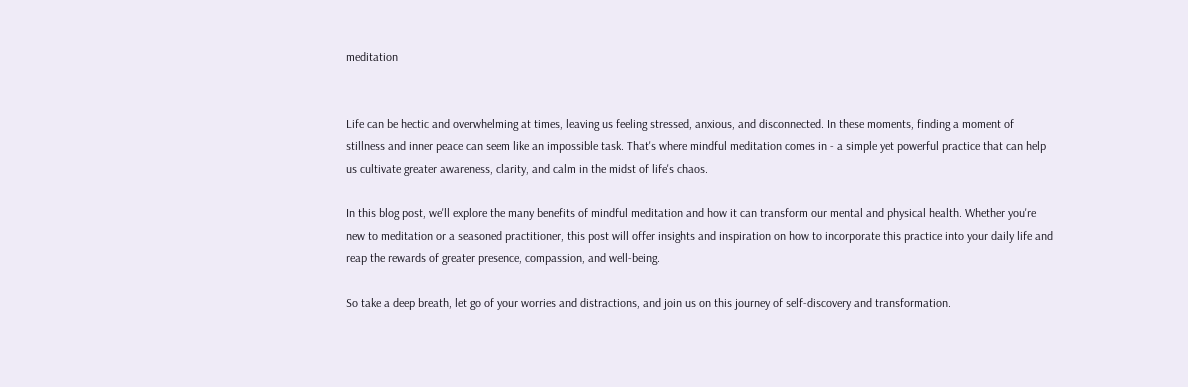meditation


Life can be hectic and overwhelming at times, leaving us feeling stressed, anxious, and disconnected. In these moments, finding a moment of stillness and inner peace can seem like an impossible task. That's where mindful meditation comes in - a simple yet powerful practice that can help us cultivate greater awareness, clarity, and calm in the midst of life's chaos.

In this blog post, we'll explore the many benefits of mindful meditation and how it can transform our mental and physical health. Whether you're new to meditation or a seasoned practitioner, this post will offer insights and inspiration on how to incorporate this practice into your daily life and reap the rewards of greater presence, compassion, and well-being.

So take a deep breath, let go of your worries and distractions, and join us on this journey of self-discovery and transformation.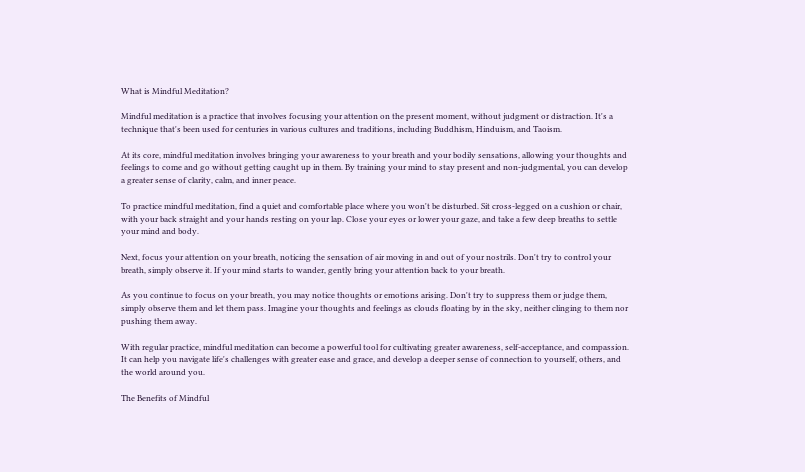What is Mindful Meditation?

Mindful meditation is a practice that involves focusing your attention on the present moment, without judgment or distraction. It's a technique that's been used for centuries in various cultures and traditions, including Buddhism, Hinduism, and Taoism.

At its core, mindful meditation involves bringing your awareness to your breath and your bodily sensations, allowing your thoughts and feelings to come and go without getting caught up in them. By training your mind to stay present and non-judgmental, you can develop a greater sense of clarity, calm, and inner peace.

To practice mindful meditation, find a quiet and comfortable place where you won't be disturbed. Sit cross-legged on a cushion or chair, with your back straight and your hands resting on your lap. Close your eyes or lower your gaze, and take a few deep breaths to settle your mind and body.

Next, focus your attention on your breath, noticing the sensation of air moving in and out of your nostrils. Don't try to control your breath, simply observe it. If your mind starts to wander, gently bring your attention back to your breath.

As you continue to focus on your breath, you may notice thoughts or emotions arising. Don't try to suppress them or judge them, simply observe them and let them pass. Imagine your thoughts and feelings as clouds floating by in the sky, neither clinging to them nor pushing them away.

With regular practice, mindful meditation can become a powerful tool for cultivating greater awareness, self-acceptance, and compassion. It can help you navigate life's challenges with greater ease and grace, and develop a deeper sense of connection to yourself, others, and the world around you.

The Benefits of Mindful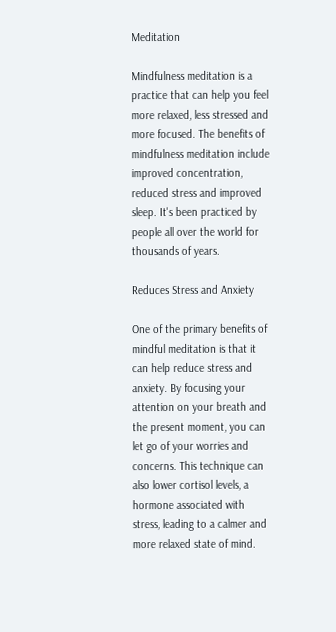Meditation

Mindfulness meditation is a practice that can help you feel more relaxed, less stressed and more focused. The benefits of mindfulness meditation include improved concentration, reduced stress and improved sleep. It's been practiced by people all over the world for thousands of years.

Reduces Stress and Anxiety

One of the primary benefits of mindful meditation is that it can help reduce stress and anxiety. By focusing your attention on your breath and the present moment, you can let go of your worries and concerns. This technique can also lower cortisol levels, a hormone associated with stress, leading to a calmer and more relaxed state of mind.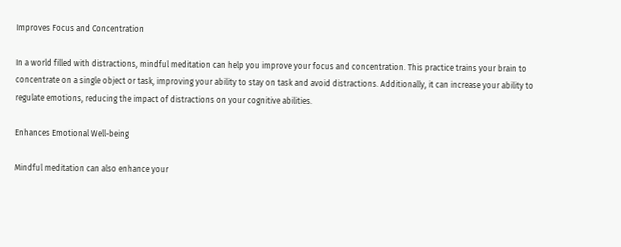Improves Focus and Concentration

In a world filled with distractions, mindful meditation can help you improve your focus and concentration. This practice trains your brain to concentrate on a single object or task, improving your ability to stay on task and avoid distractions. Additionally, it can increase your ability to regulate emotions, reducing the impact of distractions on your cognitive abilities.

Enhances Emotional Well-being

Mindful meditation can also enhance your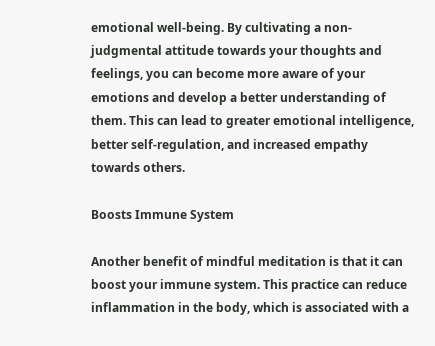emotional well-being. By cultivating a non-judgmental attitude towards your thoughts and feelings, you can become more aware of your emotions and develop a better understanding of them. This can lead to greater emotional intelligence, better self-regulation, and increased empathy towards others.

Boosts Immune System

Another benefit of mindful meditation is that it can boost your immune system. This practice can reduce inflammation in the body, which is associated with a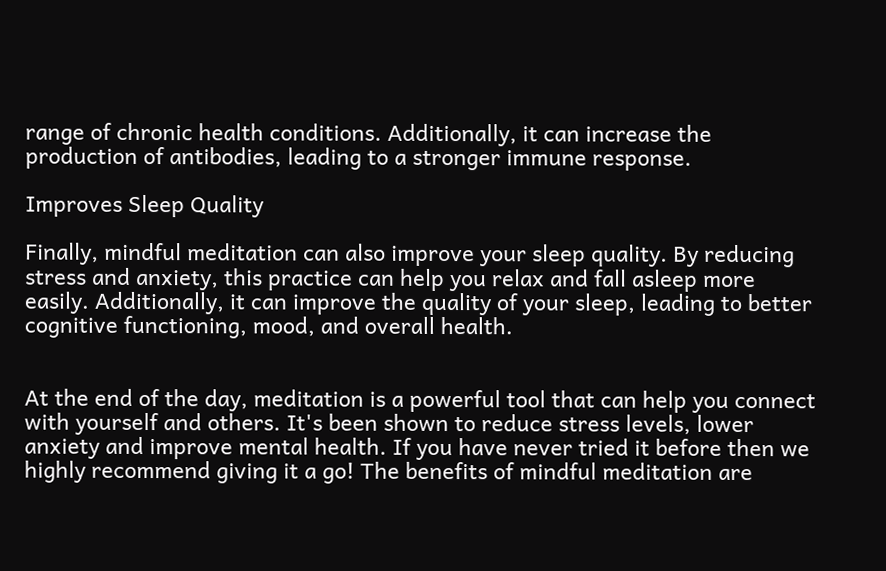range of chronic health conditions. Additionally, it can increase the production of antibodies, leading to a stronger immune response.

Improves Sleep Quality

Finally, mindful meditation can also improve your sleep quality. By reducing stress and anxiety, this practice can help you relax and fall asleep more easily. Additionally, it can improve the quality of your sleep, leading to better cognitive functioning, mood, and overall health.


At the end of the day, meditation is a powerful tool that can help you connect with yourself and others. It's been shown to reduce stress levels, lower anxiety and improve mental health. If you have never tried it before then we highly recommend giving it a go! The benefits of mindful meditation are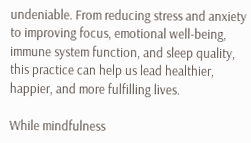undeniable. From reducing stress and anxiety to improving focus, emotional well-being, immune system function, and sleep quality, this practice can help us lead healthier, happier, and more fulfilling lives.

While mindfulness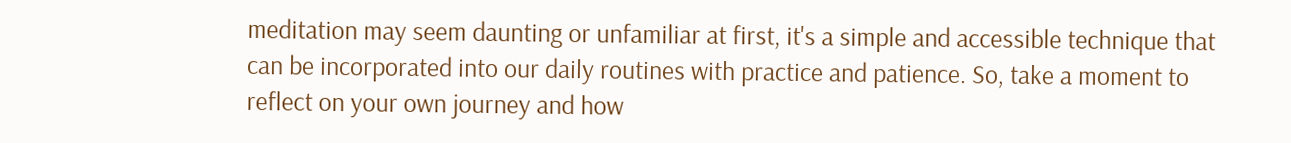meditation may seem daunting or unfamiliar at first, it's a simple and accessible technique that can be incorporated into our daily routines with practice and patience. So, take a moment to reflect on your own journey and how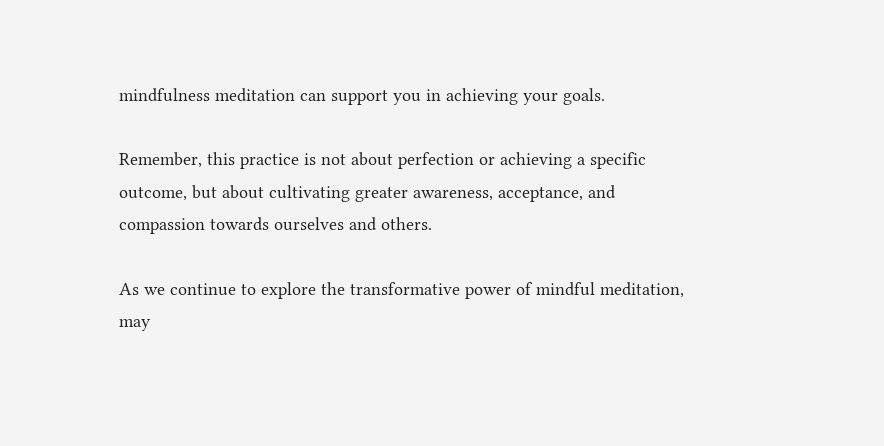mindfulness meditation can support you in achieving your goals.

Remember, this practice is not about perfection or achieving a specific outcome, but about cultivating greater awareness, acceptance, and compassion towards ourselves and others.

As we continue to explore the transformative power of mindful meditation, may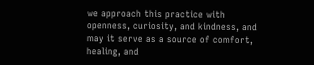we approach this practice with openness, curiosity, and kindness, and may it serve as a source of comfort, healing, and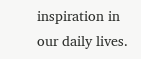inspiration in our daily lives.